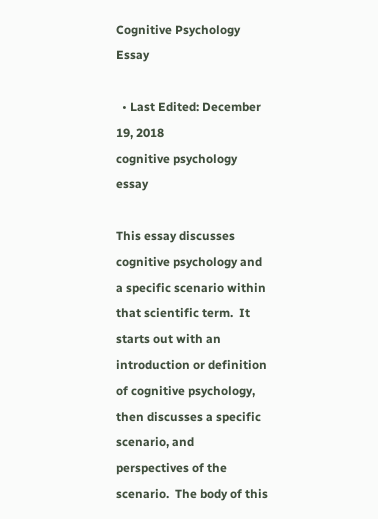Cognitive Psychology Essay

  • Last Edited: December 19, 2018
cognitive psychology essay

This essay discusses cognitive psychology and a specific scenario within that scientific term.  It starts out with an introduction or definition of cognitive psychology, then discusses a specific scenario, and perspectives of the scenario.  The body of this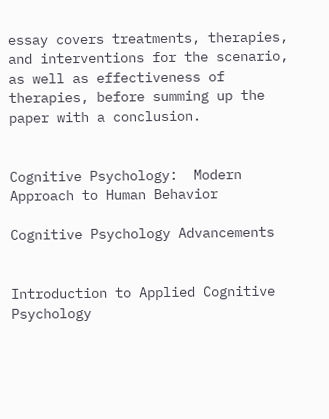essay covers treatments, therapies, and interventions for the scenario, as well as effectiveness of therapies, before summing up the paper with a conclusion.


Cognitive Psychology:  Modern Approach to Human Behavior

Cognitive Psychology Advancements


Introduction to Applied Cognitive Psychology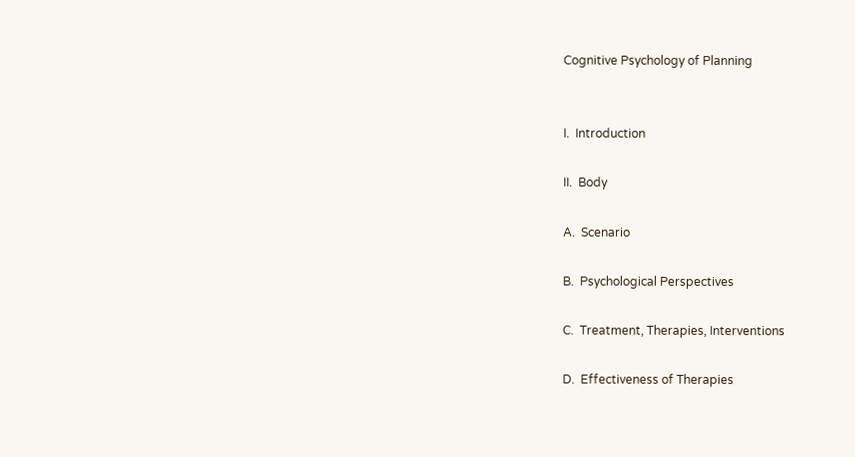Cognitive Psychology of Planning


I.  Introduction

II.  Body

A.  Scenario

B.  Psychological Perspectives

C.  Treatment, Therapies, Interventions

D.  Effectiveness of Therapies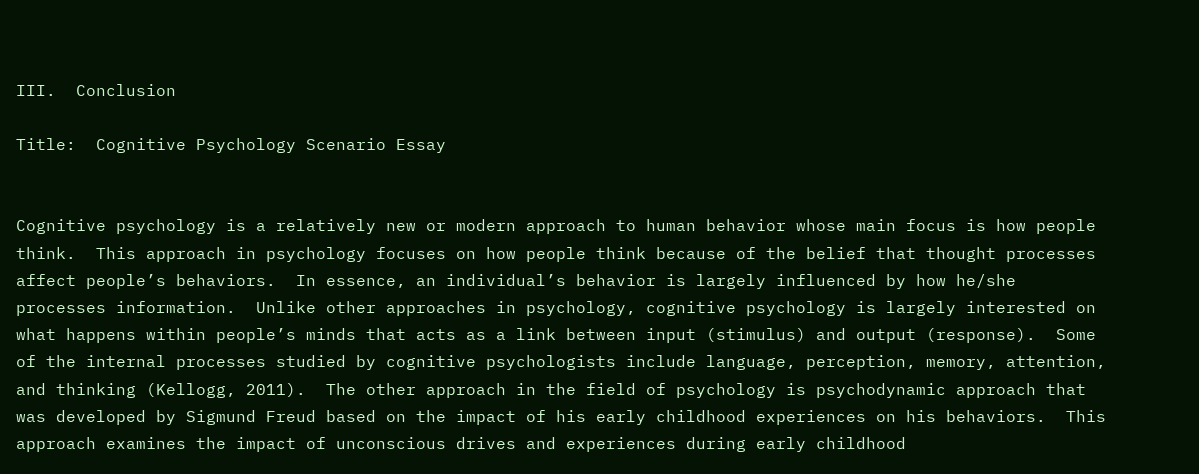III.  Conclusion

Title:  Cognitive Psychology Scenario Essay


Cognitive psychology is a relatively new or modern approach to human behavior whose main focus is how people think.  This approach in psychology focuses on how people think because of the belief that thought processes affect people’s behaviors.  In essence, an individual’s behavior is largely influenced by how he/she processes information.  Unlike other approaches in psychology, cognitive psychology is largely interested on what happens within people’s minds that acts as a link between input (stimulus) and output (response).  Some of the internal processes studied by cognitive psychologists include language, perception, memory, attention, and thinking (Kellogg, 2011).  The other approach in the field of psychology is psychodynamic approach that was developed by Sigmund Freud based on the impact of his early childhood experiences on his behaviors.  This approach examines the impact of unconscious drives and experiences during early childhood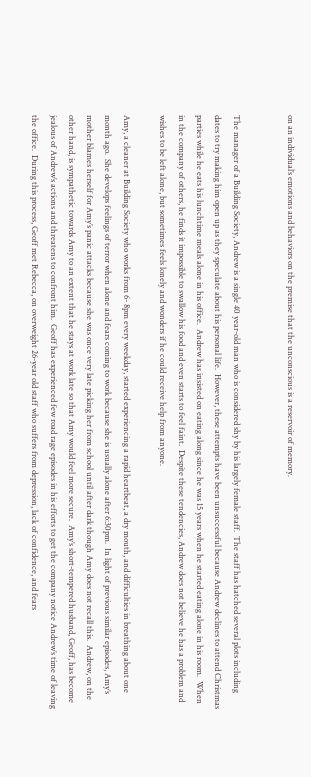on an individual’s emotions and behaviors on the premise that the unconscious is a reservoir of memory.


The manager of a Building Society, Andrew is a single 40 year-old man who is considered shy by his largely female staff.  The staff has hatched several plots including dates to try making him open up as they speculate about his personal life.  However, these attempts have been unsuccessful because Andrew declines to attend Christmas parties while he eats his lunchtime meals alone in his office.  Andrew has insisted on eating along since he was 15 years when he started eating alone in his room.  When in the company of others, he finds it impossible to swallow his food and even starts to feel faint.  Despite these tendencies, Andrew does not believe he has a problem and wishes to be left alone, but sometimes feels lonely and wonders if he could receive help from anyone.

Amy, a cleaner at Building Society who works from 6- 8pm every weekday, started experiencing a rapid heartbeat, a dry mouth, and difficulties in breathing about one month ago.  She develops feelings of terror when alone and fears coming to work because she is usually alone after 6:30pm.  In light of previous similar episodes, Amy’s mother blames herself for Amy’s panic attacks because she was once very late picking her from school until after dark though Amy does not recall this.  Andrew, on the other hand, is sympathetic towards Amy to an extent that he stays at work late so that Amy would feel more secure.  Amy’s short-tempered husband, Geoff, has become jealous of Andrew’s actions and threatens to confront him.  Geoff has experienced few road rage episodes in his efforts to get the company notice Andrew’s time of leaving the office.  During this process, Geoff met Rebecca, on overweight 26-year old staff who suffers from depression, lack of confidence, and fears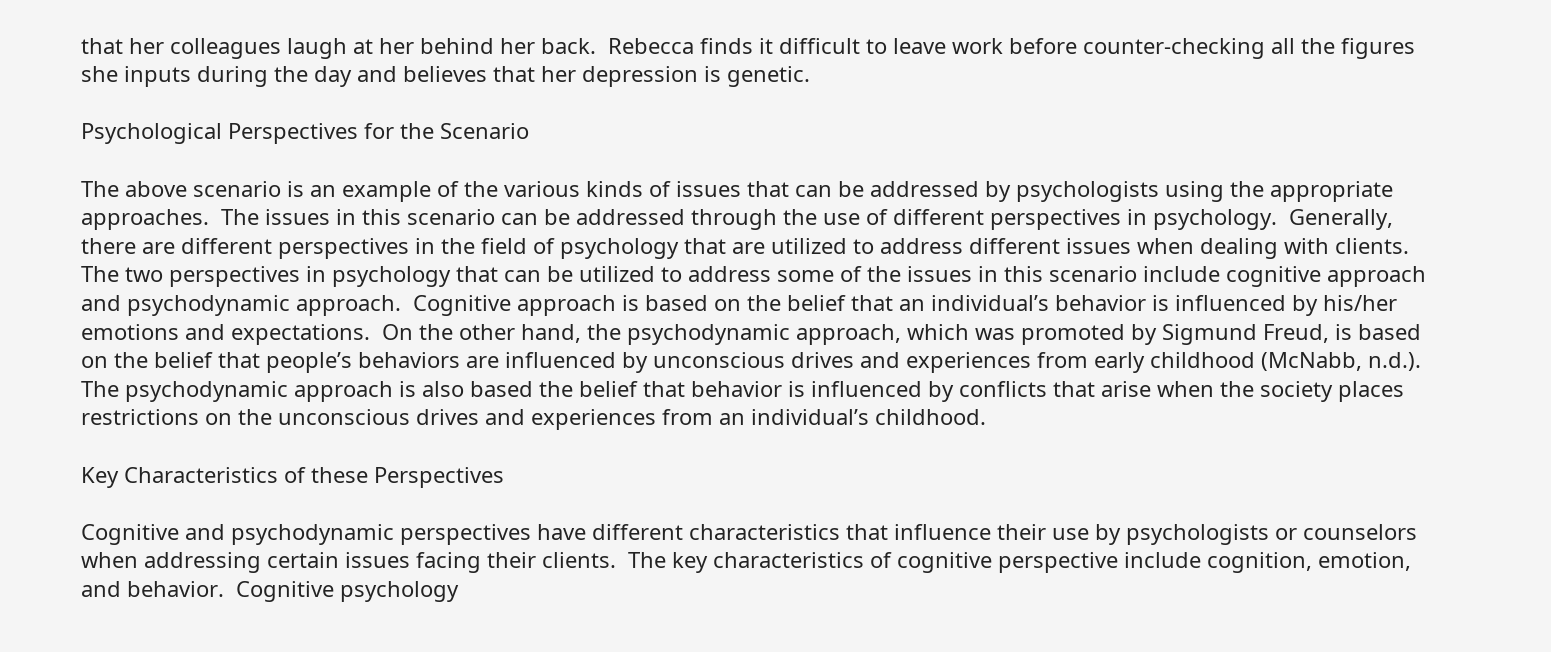that her colleagues laugh at her behind her back.  Rebecca finds it difficult to leave work before counter-checking all the figures she inputs during the day and believes that her depression is genetic.

Psychological Perspectives for the Scenario

The above scenario is an example of the various kinds of issues that can be addressed by psychologists using the appropriate approaches.  The issues in this scenario can be addressed through the use of different perspectives in psychology.  Generally, there are different perspectives in the field of psychology that are utilized to address different issues when dealing with clients.  The two perspectives in psychology that can be utilized to address some of the issues in this scenario include cognitive approach and psychodynamic approach.  Cognitive approach is based on the belief that an individual’s behavior is influenced by his/her emotions and expectations.  On the other hand, the psychodynamic approach, which was promoted by Sigmund Freud, is based on the belief that people’s behaviors are influenced by unconscious drives and experiences from early childhood (McNabb, n.d.).  The psychodynamic approach is also based the belief that behavior is influenced by conflicts that arise when the society places restrictions on the unconscious drives and experiences from an individual’s childhood.

Key Characteristics of these Perspectives

Cognitive and psychodynamic perspectives have different characteristics that influence their use by psychologists or counselors when addressing certain issues facing their clients.  The key characteristics of cognitive perspective include cognition, emotion, and behavior.  Cognitive psychology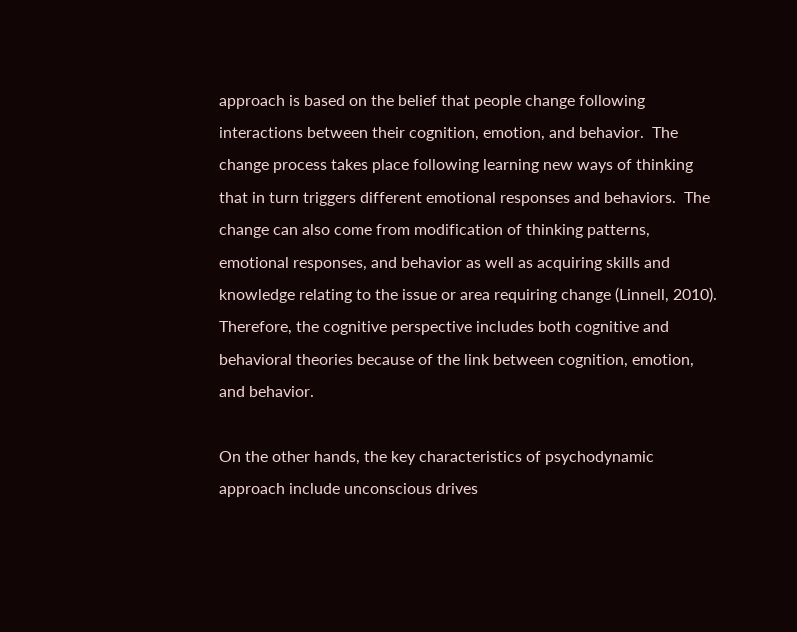approach is based on the belief that people change following interactions between their cognition, emotion, and behavior.  The change process takes place following learning new ways of thinking that in turn triggers different emotional responses and behaviors.  The change can also come from modification of thinking patterns, emotional responses, and behavior as well as acquiring skills and knowledge relating to the issue or area requiring change (Linnell, 2010).  Therefore, the cognitive perspective includes both cognitive and behavioral theories because of the link between cognition, emotion, and behavior.

On the other hands, the key characteristics of psychodynamic approach include unconscious drives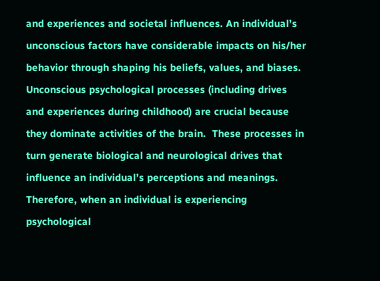and experiences and societal influences. An individual’s unconscious factors have considerable impacts on his/her behavior through shaping his beliefs, values, and biases.  Unconscious psychological processes (including drives and experiences during childhood) are crucial because they dominate activities of the brain.  These processes in turn generate biological and neurological drives that influence an individual’s perceptions and meanings.  Therefore, when an individual is experiencing psychological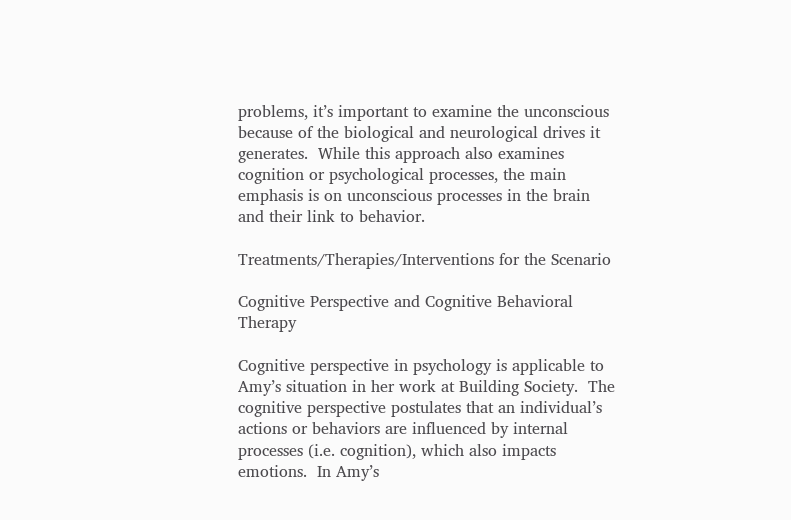problems, it’s important to examine the unconscious because of the biological and neurological drives it generates.  While this approach also examines cognition or psychological processes, the main emphasis is on unconscious processes in the brain and their link to behavior.

Treatments/Therapies/Interventions for the Scenario

Cognitive Perspective and Cognitive Behavioral Therapy

Cognitive perspective in psychology is applicable to Amy’s situation in her work at Building Society.  The cognitive perspective postulates that an individual’s actions or behaviors are influenced by internal processes (i.e. cognition), which also impacts emotions.  In Amy’s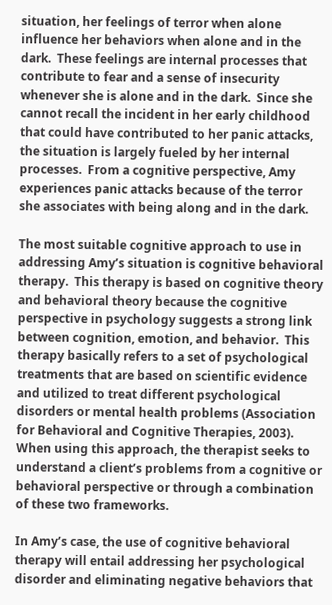situation, her feelings of terror when alone influence her behaviors when alone and in the dark.  These feelings are internal processes that contribute to fear and a sense of insecurity whenever she is alone and in the dark.  Since she cannot recall the incident in her early childhood that could have contributed to her panic attacks, the situation is largely fueled by her internal processes.  From a cognitive perspective, Amy experiences panic attacks because of the terror she associates with being along and in the dark.

The most suitable cognitive approach to use in addressing Amy’s situation is cognitive behavioral therapy.  This therapy is based on cognitive theory and behavioral theory because the cognitive perspective in psychology suggests a strong link between cognition, emotion, and behavior.  This therapy basically refers to a set of psychological treatments that are based on scientific evidence and utilized to treat different psychological disorders or mental health problems (Association for Behavioral and Cognitive Therapies, 2003).  When using this approach, the therapist seeks to understand a client’s problems from a cognitive or behavioral perspective or through a combination of these two frameworks.

In Amy’s case, the use of cognitive behavioral therapy will entail addressing her psychological disorder and eliminating negative behaviors that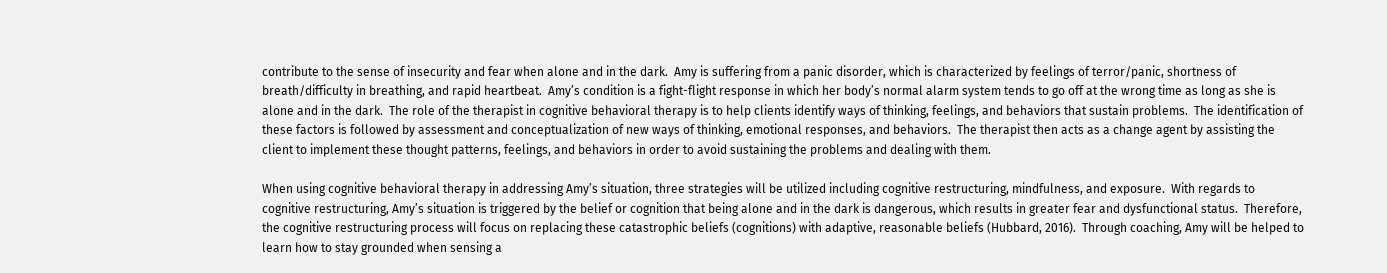contribute to the sense of insecurity and fear when alone and in the dark.  Amy is suffering from a panic disorder, which is characterized by feelings of terror/panic, shortness of breath/difficulty in breathing, and rapid heartbeat.  Amy’s condition is a fight-flight response in which her body’s normal alarm system tends to go off at the wrong time as long as she is alone and in the dark.  The role of the therapist in cognitive behavioral therapy is to help clients identify ways of thinking, feelings, and behaviors that sustain problems.  The identification of these factors is followed by assessment and conceptualization of new ways of thinking, emotional responses, and behaviors.  The therapist then acts as a change agent by assisting the client to implement these thought patterns, feelings, and behaviors in order to avoid sustaining the problems and dealing with them.

When using cognitive behavioral therapy in addressing Amy’s situation, three strategies will be utilized including cognitive restructuring, mindfulness, and exposure.  With regards to cognitive restructuring, Amy’s situation is triggered by the belief or cognition that being alone and in the dark is dangerous, which results in greater fear and dysfunctional status.  Therefore, the cognitive restructuring process will focus on replacing these catastrophic beliefs (cognitions) with adaptive, reasonable beliefs (Hubbard, 2016).  Through coaching, Amy will be helped to learn how to stay grounded when sensing a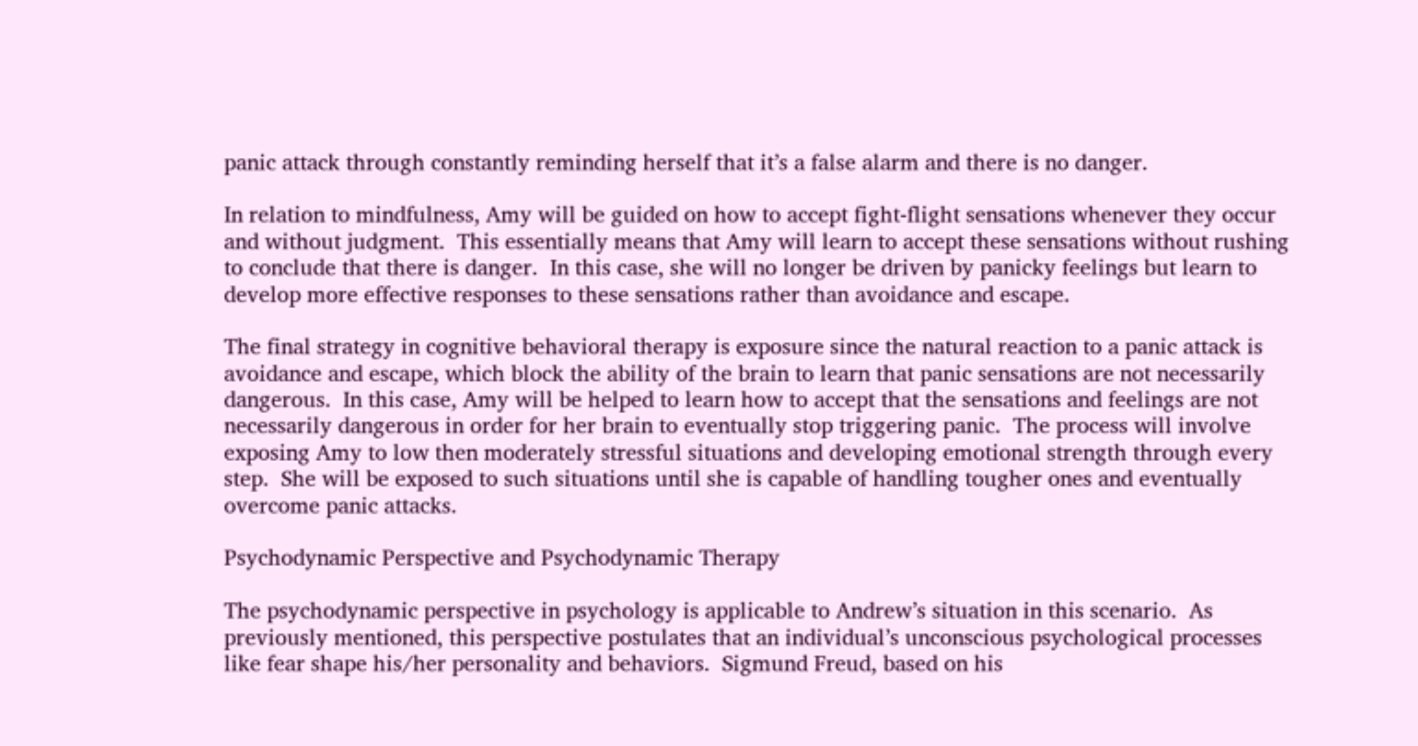panic attack through constantly reminding herself that it’s a false alarm and there is no danger.

In relation to mindfulness, Amy will be guided on how to accept fight-flight sensations whenever they occur and without judgment.  This essentially means that Amy will learn to accept these sensations without rushing to conclude that there is danger.  In this case, she will no longer be driven by panicky feelings but learn to develop more effective responses to these sensations rather than avoidance and escape.

The final strategy in cognitive behavioral therapy is exposure since the natural reaction to a panic attack is avoidance and escape, which block the ability of the brain to learn that panic sensations are not necessarily dangerous.  In this case, Amy will be helped to learn how to accept that the sensations and feelings are not necessarily dangerous in order for her brain to eventually stop triggering panic.  The process will involve exposing Amy to low then moderately stressful situations and developing emotional strength through every step.  She will be exposed to such situations until she is capable of handling tougher ones and eventually overcome panic attacks.

Psychodynamic Perspective and Psychodynamic Therapy

The psychodynamic perspective in psychology is applicable to Andrew’s situation in this scenario.  As previously mentioned, this perspective postulates that an individual’s unconscious psychological processes like fear shape his/her personality and behaviors.  Sigmund Freud, based on his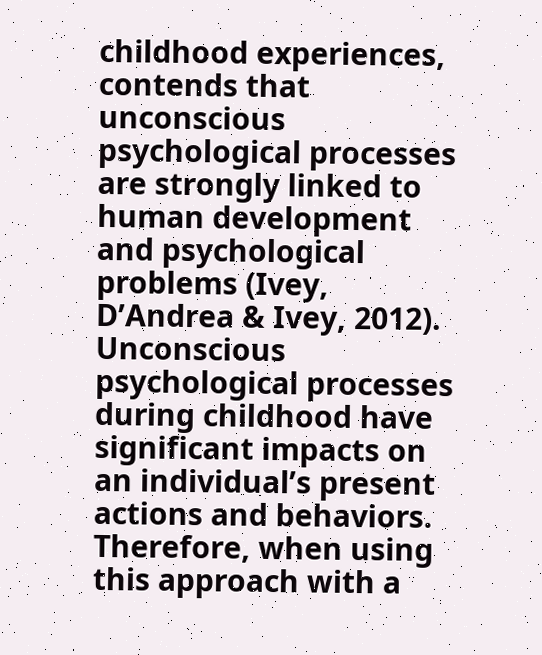childhood experiences, contends that unconscious psychological processes are strongly linked to human development and psychological problems (Ivey, D’Andrea & Ivey, 2012).  Unconscious psychological processes during childhood have significant impacts on an individual’s present actions and behaviors.  Therefore, when using this approach with a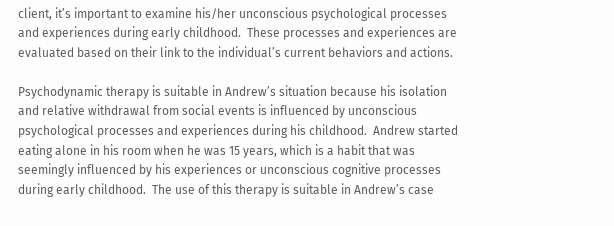client, it’s important to examine his/her unconscious psychological processes and experiences during early childhood.  These processes and experiences are evaluated based on their link to the individual’s current behaviors and actions.

Psychodynamic therapy is suitable in Andrew’s situation because his isolation and relative withdrawal from social events is influenced by unconscious psychological processes and experiences during his childhood.  Andrew started eating alone in his room when he was 15 years, which is a habit that was seemingly influenced by his experiences or unconscious cognitive processes during early childhood.  The use of this therapy is suitable in Andrew’s case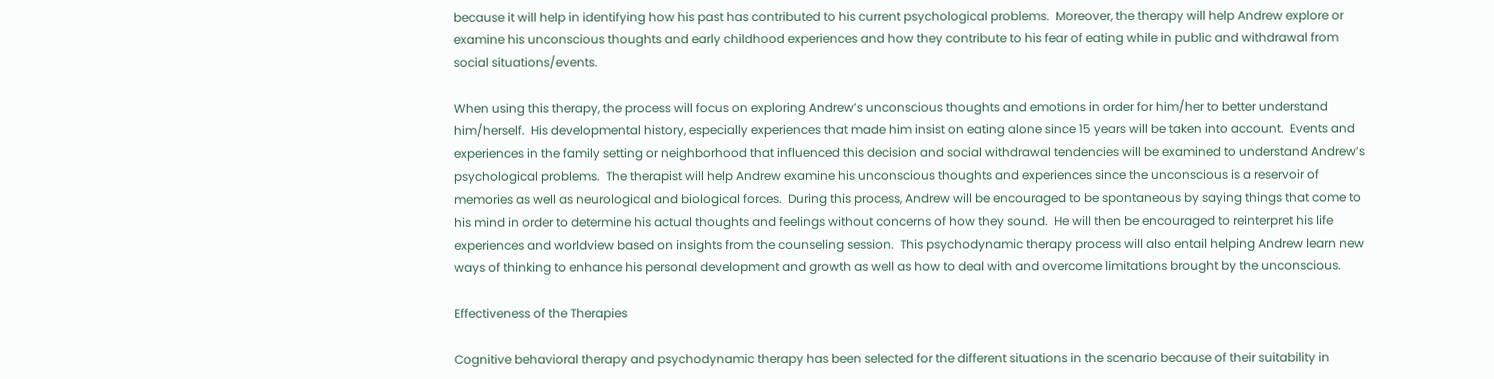because it will help in identifying how his past has contributed to his current psychological problems.  Moreover, the therapy will help Andrew explore or examine his unconscious thoughts and early childhood experiences and how they contribute to his fear of eating while in public and withdrawal from social situations/events.

When using this therapy, the process will focus on exploring Andrew’s unconscious thoughts and emotions in order for him/her to better understand him/herself.  His developmental history, especially experiences that made him insist on eating alone since 15 years will be taken into account.  Events and experiences in the family setting or neighborhood that influenced this decision and social withdrawal tendencies will be examined to understand Andrew’s psychological problems.  The therapist will help Andrew examine his unconscious thoughts and experiences since the unconscious is a reservoir of memories as well as neurological and biological forces.  During this process, Andrew will be encouraged to be spontaneous by saying things that come to his mind in order to determine his actual thoughts and feelings without concerns of how they sound.  He will then be encouraged to reinterpret his life experiences and worldview based on insights from the counseling session.  This psychodynamic therapy process will also entail helping Andrew learn new ways of thinking to enhance his personal development and growth as well as how to deal with and overcome limitations brought by the unconscious.

Effectiveness of the Therapies

Cognitive behavioral therapy and psychodynamic therapy has been selected for the different situations in the scenario because of their suitability in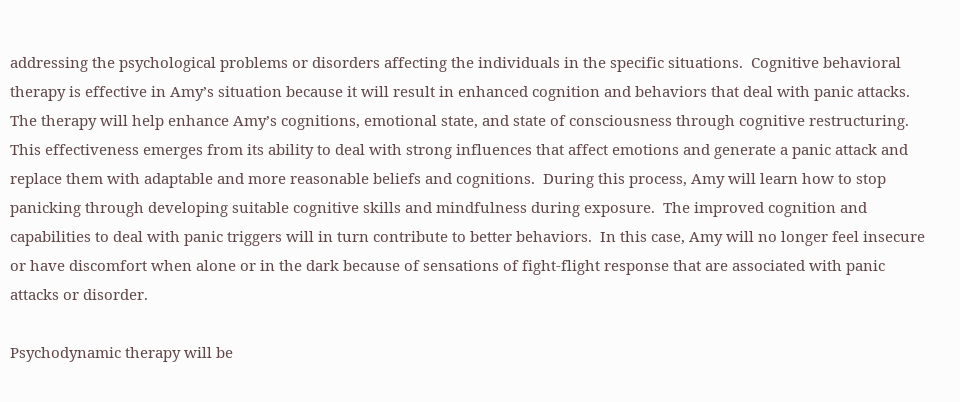addressing the psychological problems or disorders affecting the individuals in the specific situations.  Cognitive behavioral therapy is effective in Amy’s situation because it will result in enhanced cognition and behaviors that deal with panic attacks.  The therapy will help enhance Amy’s cognitions, emotional state, and state of consciousness through cognitive restructuring.  This effectiveness emerges from its ability to deal with strong influences that affect emotions and generate a panic attack and replace them with adaptable and more reasonable beliefs and cognitions.  During this process, Amy will learn how to stop panicking through developing suitable cognitive skills and mindfulness during exposure.  The improved cognition and capabilities to deal with panic triggers will in turn contribute to better behaviors.  In this case, Amy will no longer feel insecure or have discomfort when alone or in the dark because of sensations of fight-flight response that are associated with panic attacks or disorder.

Psychodynamic therapy will be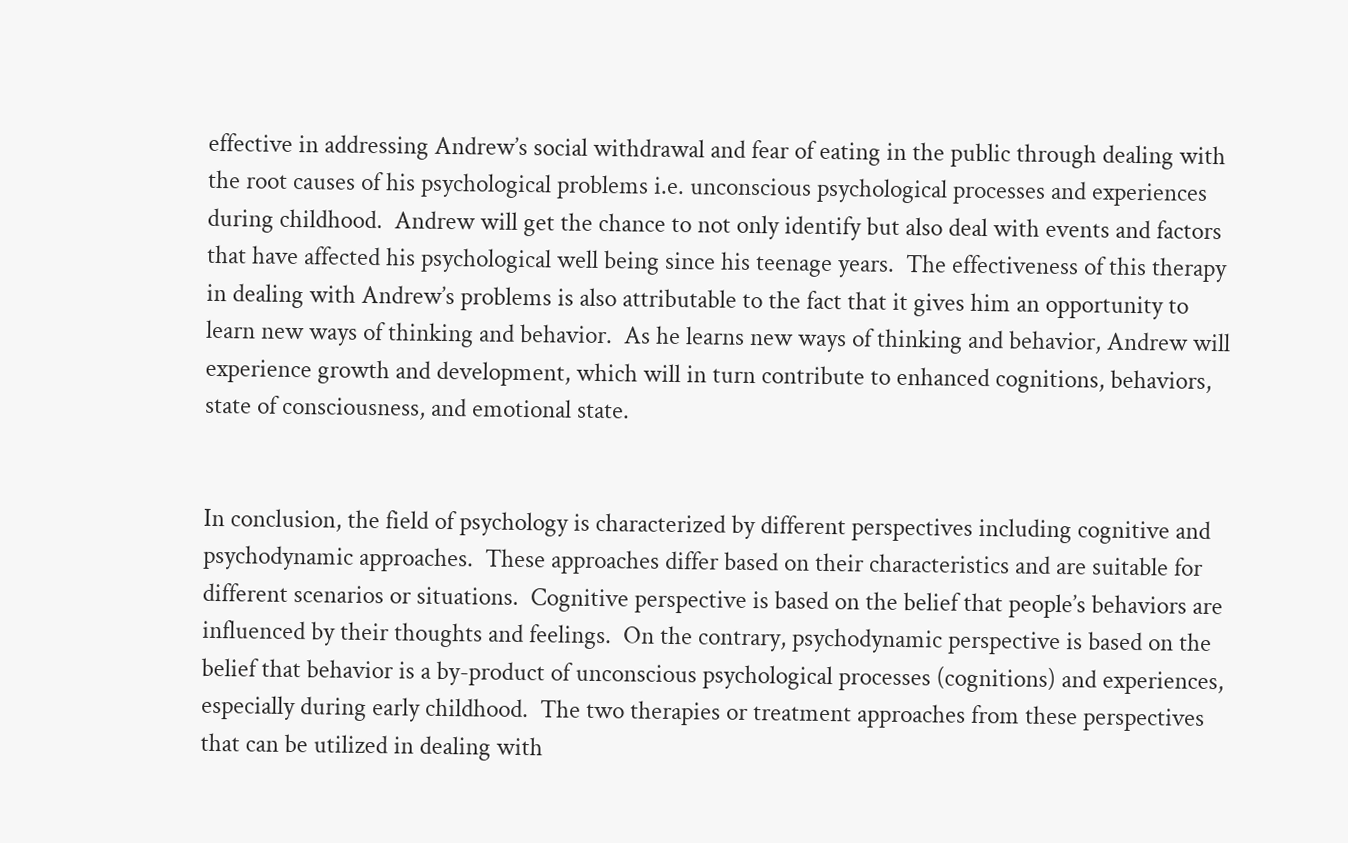effective in addressing Andrew’s social withdrawal and fear of eating in the public through dealing with the root causes of his psychological problems i.e. unconscious psychological processes and experiences during childhood.  Andrew will get the chance to not only identify but also deal with events and factors that have affected his psychological well being since his teenage years.  The effectiveness of this therapy in dealing with Andrew’s problems is also attributable to the fact that it gives him an opportunity to learn new ways of thinking and behavior.  As he learns new ways of thinking and behavior, Andrew will experience growth and development, which will in turn contribute to enhanced cognitions, behaviors, state of consciousness, and emotional state.


In conclusion, the field of psychology is characterized by different perspectives including cognitive and psychodynamic approaches.  These approaches differ based on their characteristics and are suitable for different scenarios or situations.  Cognitive perspective is based on the belief that people’s behaviors are influenced by their thoughts and feelings.  On the contrary, psychodynamic perspective is based on the belief that behavior is a by-product of unconscious psychological processes (cognitions) and experiences, especially during early childhood.  The two therapies or treatment approaches from these perspectives that can be utilized in dealing with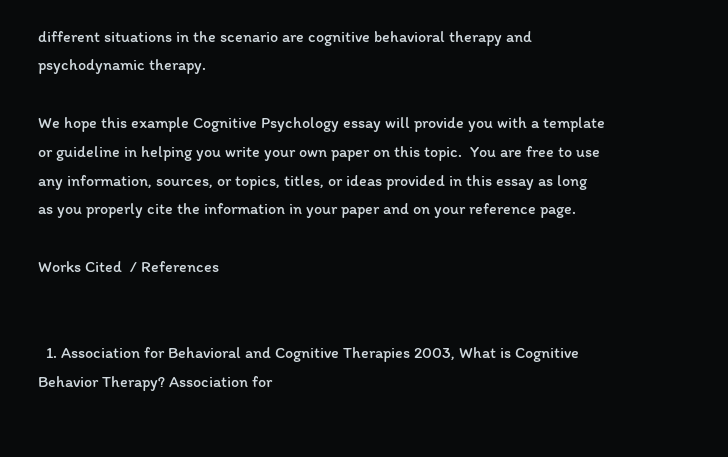different situations in the scenario are cognitive behavioral therapy and psychodynamic therapy.

We hope this example Cognitive Psychology essay will provide you with a template or guideline in helping you write your own paper on this topic.  You are free to use any information, sources, or topics, titles, or ideas provided in this essay as long as you properly cite the information in your paper and on your reference page.

Works Cited  / References


  1. Association for Behavioral and Cognitive Therapies 2003, What is Cognitive Behavior Therapy? Association for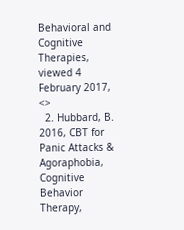Behavioral and Cognitive Therapies, viewed 4 February 2017, <>
  2. Hubbard, B. 2016, CBT for Panic Attacks & Agoraphobia, Cognitive Behavior Therapy,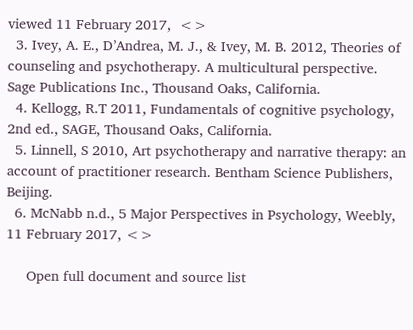viewed 11 February 2017,  <>
  3. Ivey, A. E., D’Andrea, M. J., & Ivey, M. B. 2012, Theories of counseling and psychotherapy. A multicultural perspective. Sage Publications Inc., Thousand Oaks, California.
  4. Kellogg, R.T 2011, Fundamentals of cognitive psychology, 2nd ed., SAGE, Thousand Oaks, California.
  5. Linnell, S 2010, Art psychotherapy and narrative therapy: an account of practitioner research. Bentham Science Publishers, Beijing.
  6. McNabb n.d., 5 Major Perspectives in Psychology, Weebly, 11 February 2017, <>

     Open full document and source list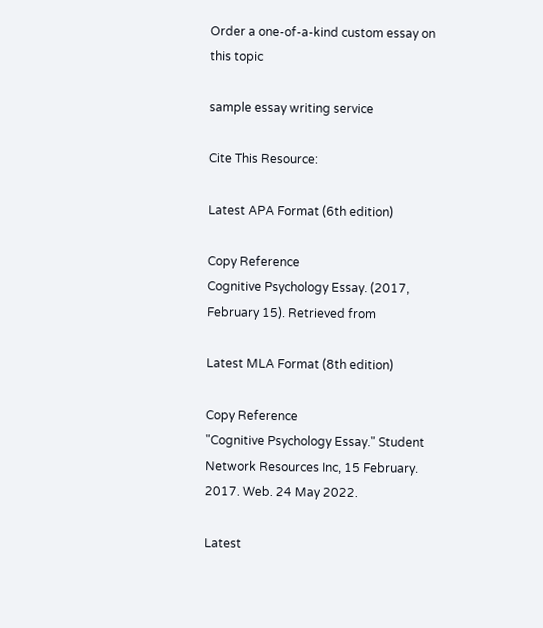Order a one-of-a-kind custom essay on this topic

sample essay writing service

Cite This Resource:

Latest APA Format (6th edition)

Copy Reference
Cognitive Psychology Essay. (2017, February 15). Retrieved from

Latest MLA Format (8th edition)

Copy Reference
"Cognitive Psychology Essay." Student Network Resources Inc, 15 February. 2017. Web. 24 May 2022.

Latest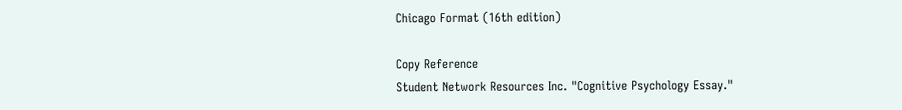Chicago Format (16th edition)

Copy Reference
Student Network Resources Inc. "Cognitive Psychology Essay."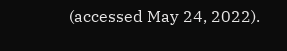(accessed May 24, 2022).